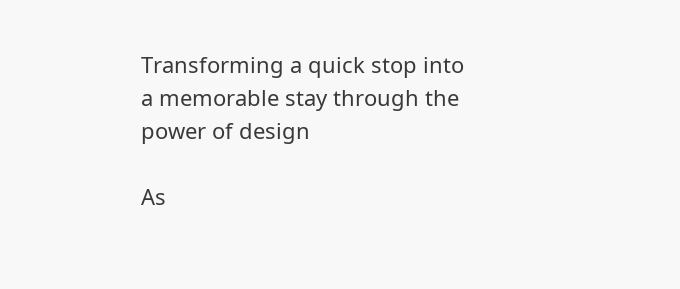Transforming a quick stop into a memorable stay through the power of design

As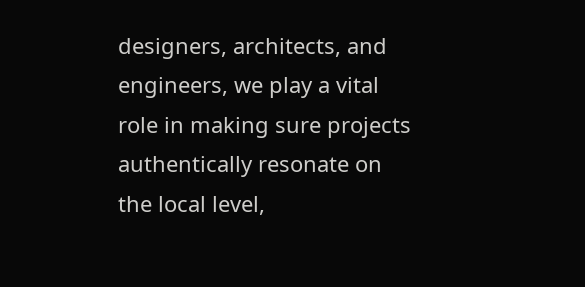designers, architects, and engineers, we play a vital role in making sure projects authentically resonate on the local level,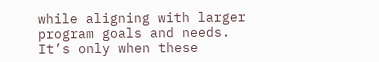while aligning with larger program goals and needs. It’s only when these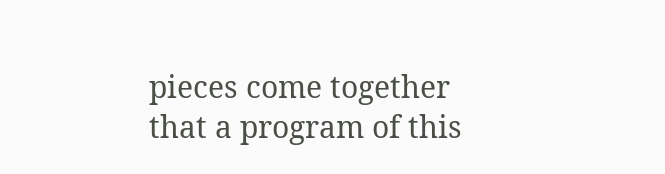pieces come together that a program of this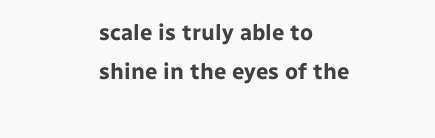scale is truly able to shine in the eyes of the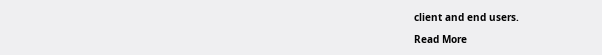client and end users.

Read More